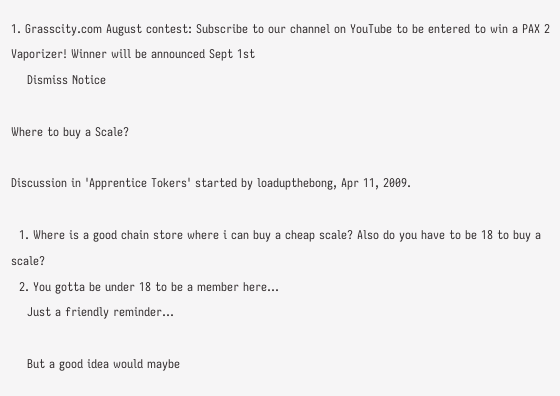1. Grasscity.com August contest: Subscribe to our channel on YouTube to be entered to win a PAX 2 Vaporizer! Winner will be announced Sept 1st
    Dismiss Notice

Where to buy a Scale?

Discussion in 'Apprentice Tokers' started by loadupthebong, Apr 11, 2009.

  1. Where is a good chain store where i can buy a cheap scale? Also do you have to be 18 to buy a scale?
  2. You gotta be under 18 to be a member here...
    Just a friendly reminder...

    But a good idea would maybe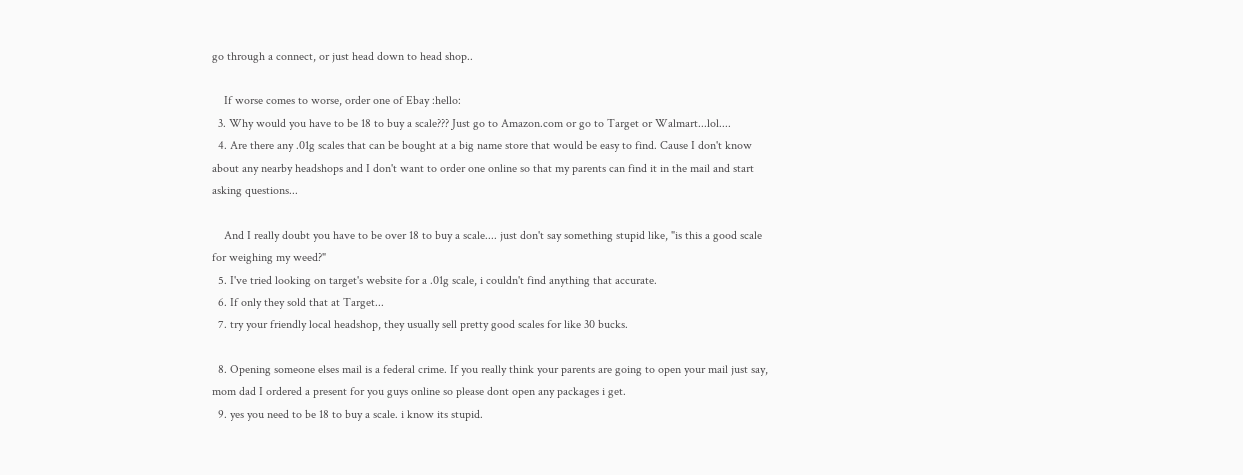go through a connect, or just head down to head shop..

    If worse comes to worse, order one of Ebay :hello:
  3. Why would you have to be 18 to buy a scale??? Just go to Amazon.com or go to Target or Walmart...lol....
  4. Are there any .01g scales that can be bought at a big name store that would be easy to find. Cause I don't know about any nearby headshops and I don't want to order one online so that my parents can find it in the mail and start asking questions...

    And I really doubt you have to be over 18 to buy a scale.... just don't say something stupid like, "is this a good scale for weighing my weed?"
  5. I've tried looking on target's website for a .01g scale, i couldn't find anything that accurate.
  6. If only they sold that at Target...
  7. try your friendly local headshop, they usually sell pretty good scales for like 30 bucks.

  8. Opening someone elses mail is a federal crime. If you really think your parents are going to open your mail just say, mom dad I ordered a present for you guys online so please dont open any packages i get.
  9. yes you need to be 18 to buy a scale. i know its stupid.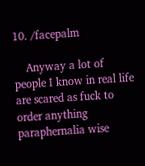10. /facepalm

    Anyway a lot of people I know in real life are scared as fuck to order anything paraphernalia wise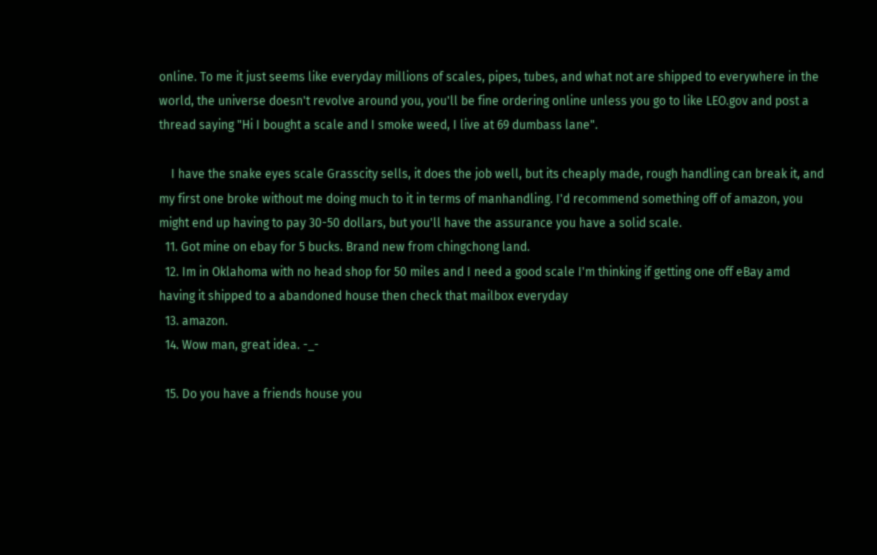online. To me it just seems like everyday millions of scales, pipes, tubes, and what not are shipped to everywhere in the world, the universe doesn't revolve around you, you'll be fine ordering online unless you go to like LEO.gov and post a thread saying "Hi I bought a scale and I smoke weed, I live at 69 dumbass lane".

    I have the snake eyes scale Grasscity sells, it does the job well, but its cheaply made, rough handling can break it, and my first one broke without me doing much to it in terms of manhandling. I'd recommend something off of amazon, you might end up having to pay 30-50 dollars, but you'll have the assurance you have a solid scale.
  11. Got mine on ebay for 5 bucks. Brand new from chingchong land.
  12. Im in Oklahoma with no head shop for 50 miles and I need a good scale I'm thinking if getting one off eBay amd having it shipped to a abandoned house then check that mailbox everyday
  13. amazon.
  14. Wow man, great idea. -_-

  15. Do you have a friends house you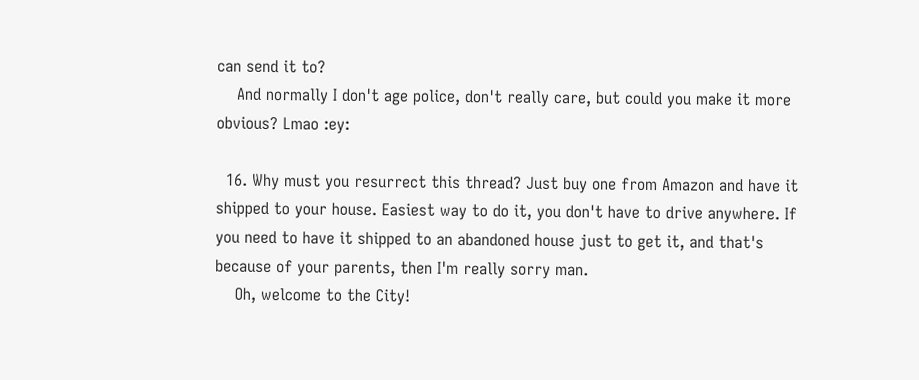can send it to?
    And normally I don't age police, don't really care, but could you make it more obvious? Lmao :ey:

  16. Why must you resurrect this thread? Just buy one from Amazon and have it shipped to your house. Easiest way to do it, you don't have to drive anywhere. If you need to have it shipped to an abandoned house just to get it, and that's because of your parents, then I'm really sorry man.
    Oh, welcome to the City!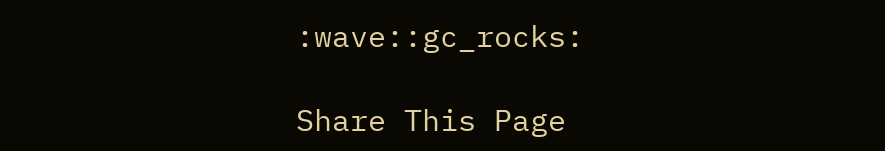:wave::gc_rocks:

Share This Page